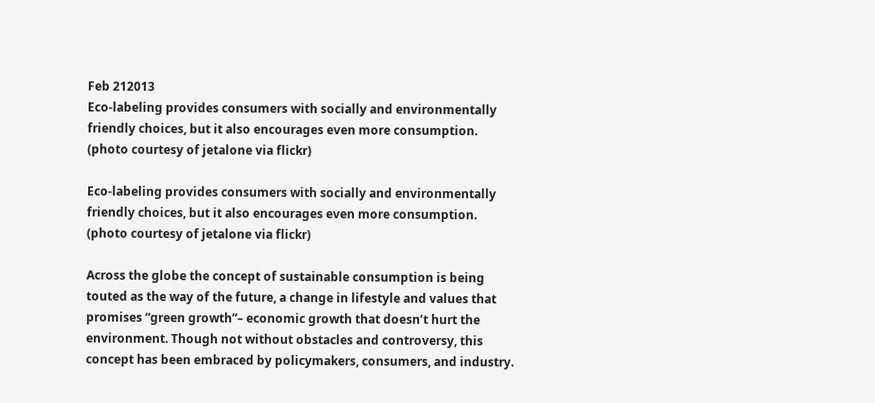Feb 212013
Eco-labeling provides consumers with socially and environmentally friendly choices, but it also encourages even more consumption. (photo courtesy of jetalone via flickr)

Eco-labeling provides consumers with socially and environmentally friendly choices, but it also encourages even more consumption. (photo courtesy of jetalone via flickr)

Across the globe the concept of sustainable consumption is being touted as the way of the future, a change in lifestyle and values that promises “green growth”– economic growth that doesn’t hurt the environment. Though not without obstacles and controversy, this concept has been embraced by policymakers, consumers, and industry.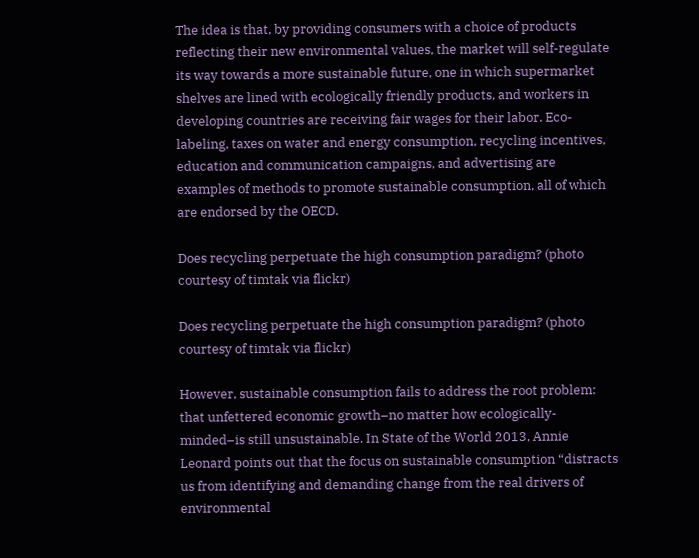The idea is that, by providing consumers with a choice of products reflecting their new environmental values, the market will self-regulate its way towards a more sustainable future, one in which supermarket shelves are lined with ecologically friendly products, and workers in developing countries are receiving fair wages for their labor. Eco-labeling, taxes on water and energy consumption, recycling incentives, education and communication campaigns, and advertising are examples of methods to promote sustainable consumption, all of which are endorsed by the OECD.

Does recycling perpetuate the high consumption paradigm? (photo courtesy of timtak via flickr)

Does recycling perpetuate the high consumption paradigm? (photo courtesy of timtak via flickr)

However, sustainable consumption fails to address the root problem: that unfettered economic growth–no matter how ecologically-minded–is still unsustainable. In State of the World 2013, Annie Leonard points out that the focus on sustainable consumption “distracts us from identifying and demanding change from the real drivers of environmental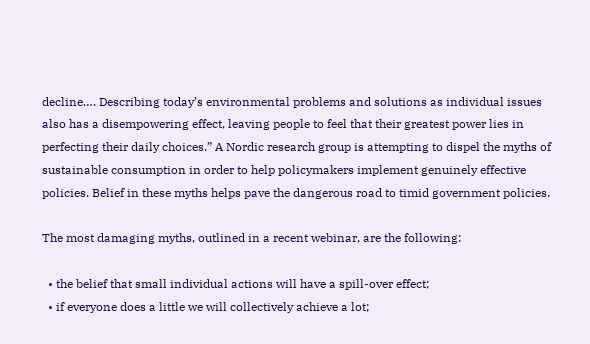decline…. Describing today’s environmental problems and solutions as individual issues also has a disempowering effect, leaving people to feel that their greatest power lies in perfecting their daily choices.” A Nordic research group is attempting to dispel the myths of sustainable consumption in order to help policymakers implement genuinely effective policies. Belief in these myths helps pave the dangerous road to timid government policies.

The most damaging myths, outlined in a recent webinar, are the following:

  • the belief that small individual actions will have a spill-over effect;
  • if everyone does a little we will collectively achieve a lot;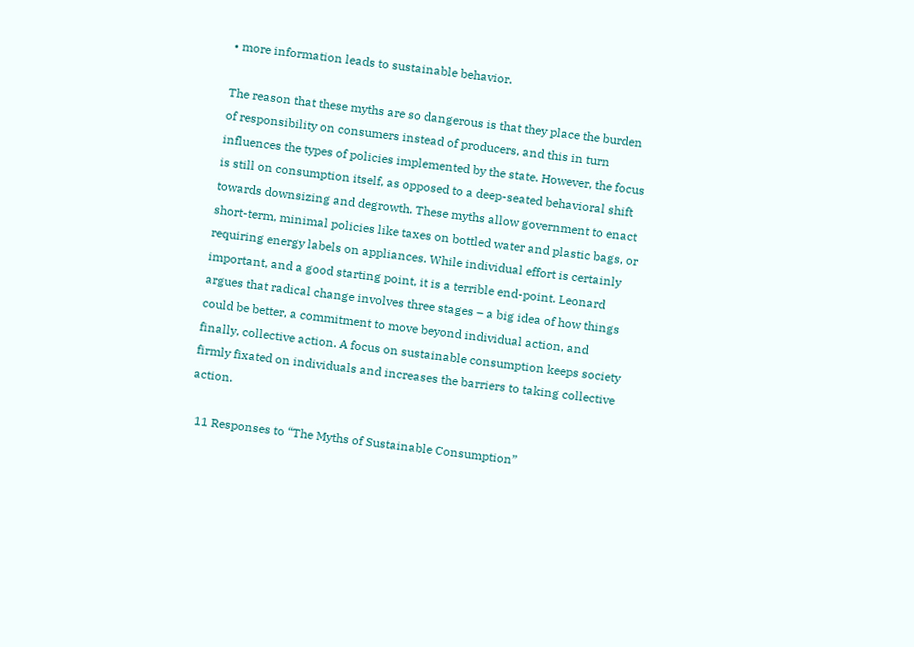• more information leads to sustainable behavior.

The reason that these myths are so dangerous is that they place the burden of responsibility on consumers instead of producers, and this in turn influences the types of policies implemented by the state. However, the focus is still on consumption itself, as opposed to a deep-seated behavioral shift towards downsizing and degrowth. These myths allow government to enact short-term, minimal policies like taxes on bottled water and plastic bags, or requiring energy labels on appliances. While individual effort is certainly important, and a good starting point, it is a terrible end-point. Leonard argues that radical change involves three stages – a big idea of how things could be better, a commitment to move beyond individual action, and finally, collective action. A focus on sustainable consumption keeps society firmly fixated on individuals and increases the barriers to taking collective action.

  11 Responses to “The Myths of Sustainable Consumption”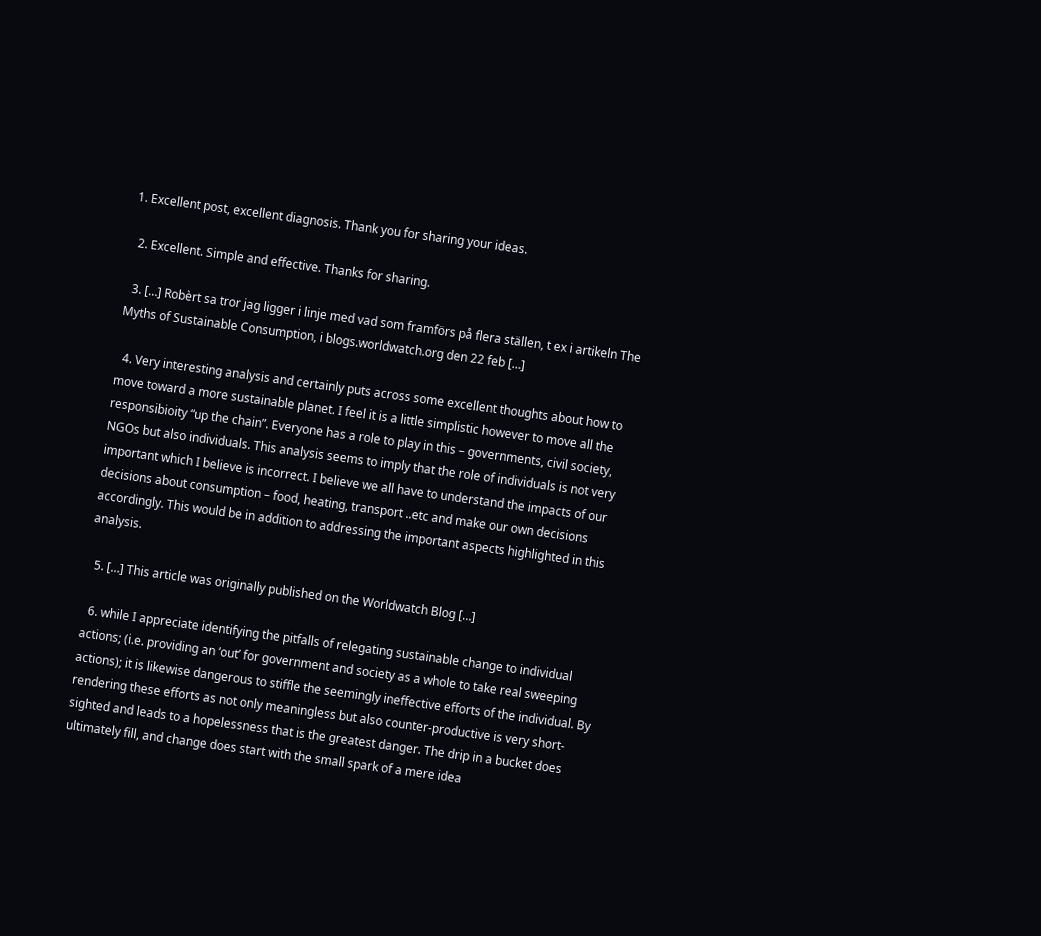1. Excellent post, excellent diagnosis. Thank you for sharing your ideas.

  2. Excellent. Simple and effective. Thanks for sharing.

  3. […] Robèrt sa tror jag ligger i linje med vad som framförs på flera ställen, t ex i artikeln The Myths of Sustainable Consumption, i blogs.worldwatch.org den 22 feb […]

  4. Very interesting analysis and certainly puts across some excellent thoughts about how to move toward a more sustainable planet. I feel it is a little simplistic however to move all the responsibioity “up the chain”. Everyone has a role to play in this – governments, civil society, NGOs but also individuals. This analysis seems to imply that the role of individuals is not very important which I believe is incorrect. I believe we all have to understand the impacts of our decisions about consumption – food, heating, transport ..etc and make our own decisions accordingly. This would be in addition to addressing the important aspects highlighted in this analysis.

  5. […] This article was originally published on the Worldwatch Blog […]

  6. while I appreciate identifying the pitfalls of relegating sustainable change to individual actions; (i.e. providing an ‘out’ for government and society as a whole to take real sweeping actions); it is likewise dangerous to stiffle the seemingly ineffective efforts of the individual. By rendering these efforts as not only meaningless but also counter-productive is very short-sighted and leads to a hopelessness that is the greatest danger. The drip in a bucket does ultimately fill, and change does start with the small spark of a mere idea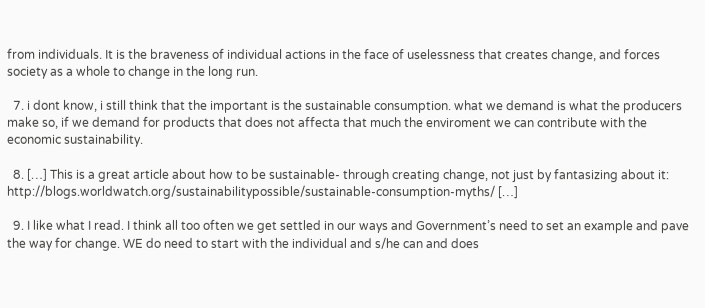from individuals. It is the braveness of individual actions in the face of uselessness that creates change, and forces society as a whole to change in the long run.

  7. i dont know, i still think that the important is the sustainable consumption. what we demand is what the producers make so, if we demand for products that does not affecta that much the enviroment we can contribute with the economic sustainability.

  8. […] This is a great article about how to be sustainable- through creating change, not just by fantasizing about it: http://blogs.worldwatch.org/sustainabilitypossible/sustainable-consumption-myths/ […]

  9. I like what I read. I think all too often we get settled in our ways and Government’s need to set an example and pave the way for change. WE do need to start with the individual and s/he can and does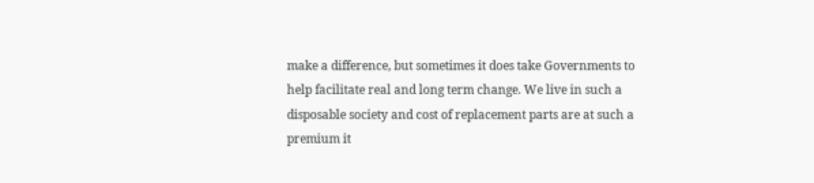make a difference, but sometimes it does take Governments to help facilitate real and long term change. We live in such a disposable society and cost of replacement parts are at such a premium it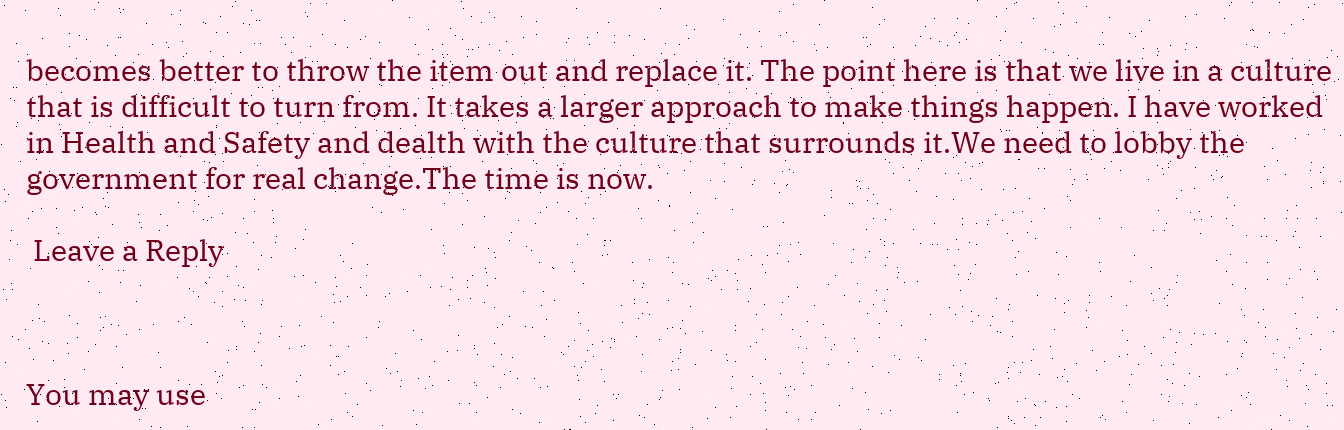becomes better to throw the item out and replace it. The point here is that we live in a culture that is difficult to turn from. It takes a larger approach to make things happen. I have worked in Health and Safety and dealth with the culture that surrounds it.We need to lobby the government for real change.The time is now.

 Leave a Reply



You may use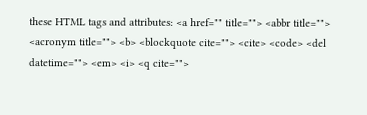these HTML tags and attributes: <a href="" title=""> <abbr title=""> <acronym title=""> <b> <blockquote cite=""> <cite> <code> <del datetime=""> <em> <i> <q cite="">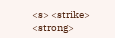<s> <strike> <strong>